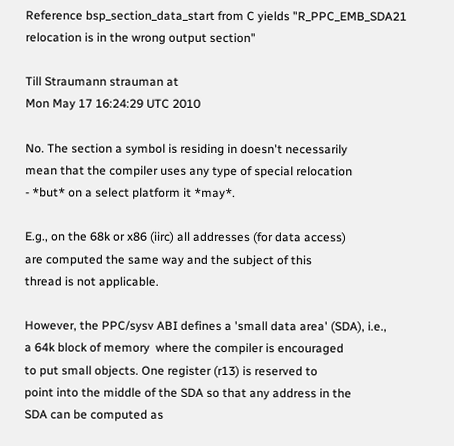Reference bsp_section_data_start from C yields "R_PPC_EMB_SDA21 relocation is in the wrong output section"

Till Straumann strauman at
Mon May 17 16:24:29 UTC 2010

No. The section a symbol is residing in doesn't necessarily
mean that the compiler uses any type of special relocation
- *but* on a select platform it *may*.

E.g., on the 68k or x86 (iirc) all addresses (for data access)
are computed the same way and the subject of this
thread is not applicable.

However, the PPC/sysv ABI defines a 'small data area' (SDA), i.e.,
a 64k block of memory  where the compiler is encouraged
to put small objects. One register (r13) is reserved to
point into the middle of the SDA so that any address in the
SDA can be computed as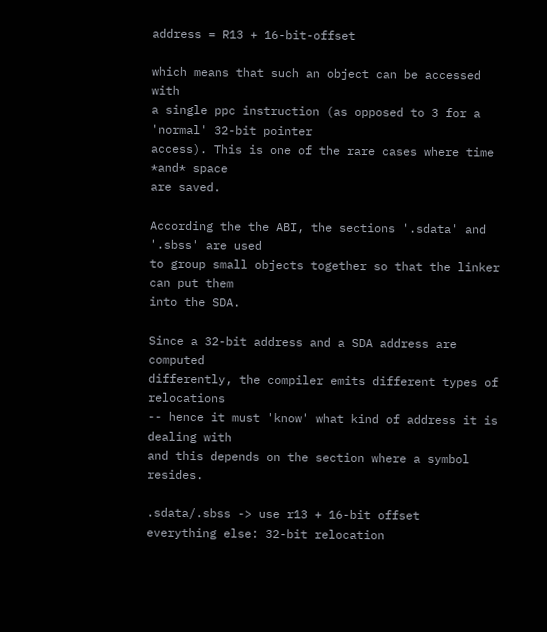address = R13 + 16-bit-offset

which means that such an object can be accessed with
a single ppc instruction (as opposed to 3 for a 'normal' 32-bit pointer
access). This is one of the rare cases where time *and* space
are saved.

According the the ABI, the sections '.sdata' and '.sbss' are used
to group small objects together so that the linker can put them
into the SDA.

Since a 32-bit address and a SDA address are computed
differently, the compiler emits different types of relocations
-- hence it must 'know' what kind of address it is dealing with
and this depends on the section where a symbol resides.

.sdata/.sbss -> use r13 + 16-bit offset
everything else: 32-bit relocation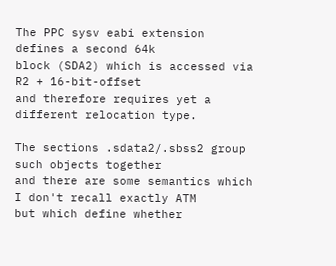The PPC sysv eabi extension defines a second 64k
block (SDA2) which is accessed via R2 + 16-bit-offset
and therefore requires yet a different relocation type.

The sections .sdata2/.sbss2 group such objects together
and there are some semantics which I don't recall exactly ATM
but which define whether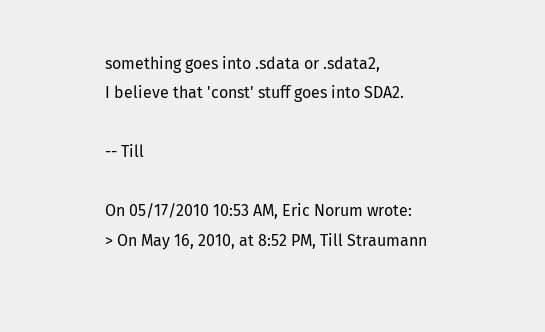something goes into .sdata or .sdata2,
I believe that 'const' stuff goes into SDA2.

-- Till

On 05/17/2010 10:53 AM, Eric Norum wrote:
> On May 16, 2010, at 8:52 PM, Till Straumann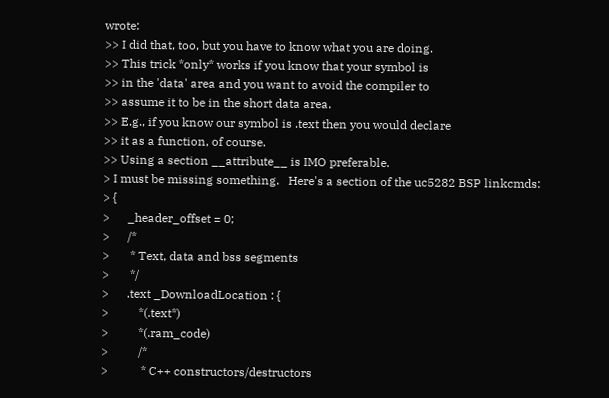wrote:
>> I did that, too, but you have to know what you are doing.
>> This trick *only* works if you know that your symbol is
>> in the 'data' area and you want to avoid the compiler to
>> assume it to be in the short data area.
>> E.g., if you know our symbol is .text then you would declare
>> it as a function, of course.
>> Using a section __attribute__ is IMO preferable.
> I must be missing something.   Here's a section of the uc5282 BSP linkcmds:
> {
>      _header_offset = 0;
>      /*
>       * Text, data and bss segments
>       */
>      .text _DownloadLocation : {
>          *(.text*)
>          *(.ram_code)
>          /*
>           * C++ constructors/destructors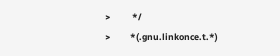>           */
>          *(.gnu.linkonce.t.*)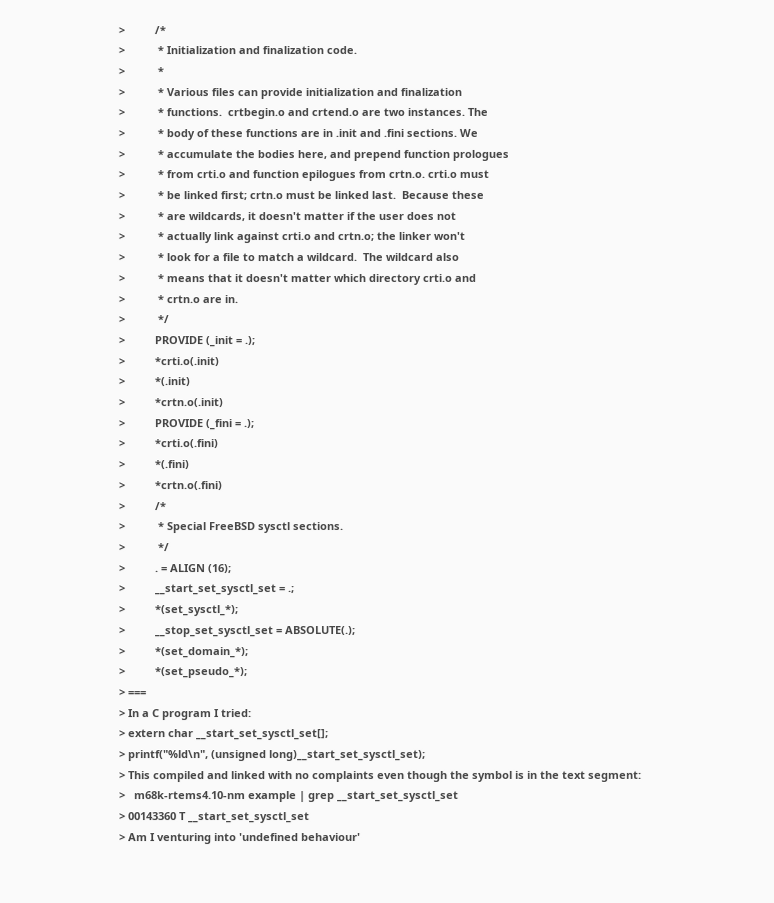>          /*
>           * Initialization and finalization code.
>           *
>           * Various files can provide initialization and finalization
>           * functions.  crtbegin.o and crtend.o are two instances. The
>           * body of these functions are in .init and .fini sections. We
>           * accumulate the bodies here, and prepend function prologues
>           * from crti.o and function epilogues from crtn.o. crti.o must
>           * be linked first; crtn.o must be linked last.  Because these
>           * are wildcards, it doesn't matter if the user does not
>           * actually link against crti.o and crtn.o; the linker won't
>           * look for a file to match a wildcard.  The wildcard also
>           * means that it doesn't matter which directory crti.o and
>           * crtn.o are in.
>           */
>          PROVIDE (_init = .);
>          *crti.o(.init)
>          *(.init)
>          *crtn.o(.init)
>          PROVIDE (_fini = .);
>          *crti.o(.fini)
>          *(.fini)
>          *crtn.o(.fini)
>          /*
>           * Special FreeBSD sysctl sections.
>           */
>          . = ALIGN (16);
>          __start_set_sysctl_set = .;
>          *(set_sysctl_*);
>          __stop_set_sysctl_set = ABSOLUTE(.);
>          *(set_domain_*);
>          *(set_pseudo_*);
> ===
> In a C program I tried:
> extern char __start_set_sysctl_set[];
> printf("%ld\n", (unsigned long)__start_set_sysctl_set);
> This compiled and linked with no complaints even though the symbol is in the text segment:
>   m68k-rtems4.10-nm example | grep __start_set_sysctl_set
> 00143360 T __start_set_sysctl_set
> Am I venturing into 'undefined behaviour'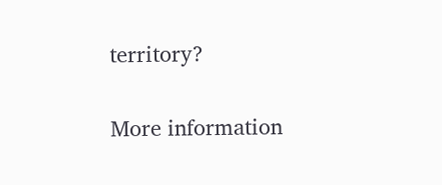territory?

More information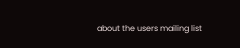about the users mailing list